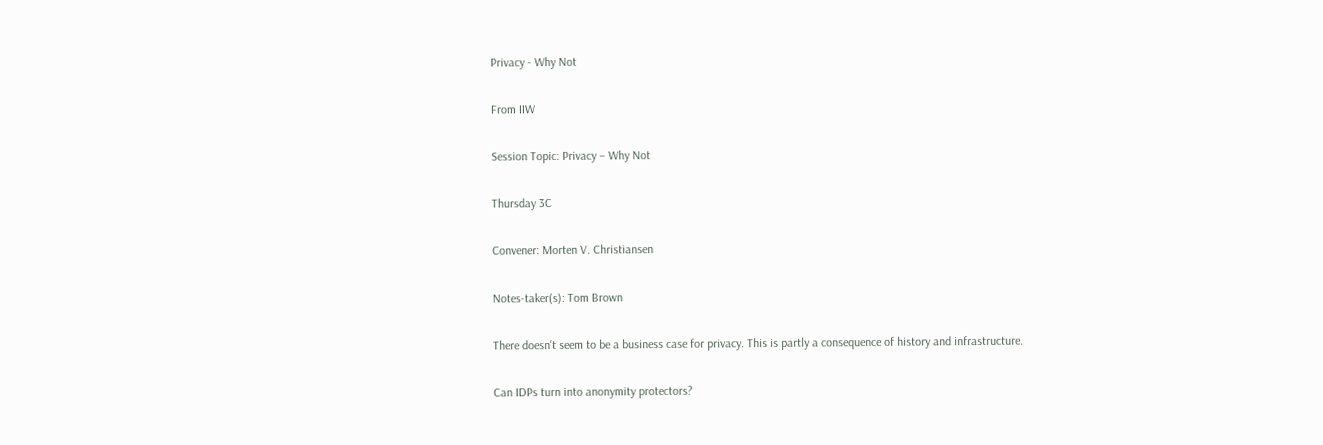Privacy - Why Not

From IIW

Session Topic: Privacy – Why Not

Thursday 3C

Convener: Morten V. Christiansen

Notes-taker(s): Tom Brown

There doesn't seem to be a business case for privacy. This is partly a consequence of history and infrastructure.

Can IDPs turn into anonymity protectors?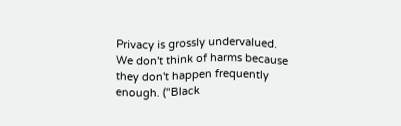Privacy is grossly undervalued. We don't think of harms because they don't happen frequently enough. ("Black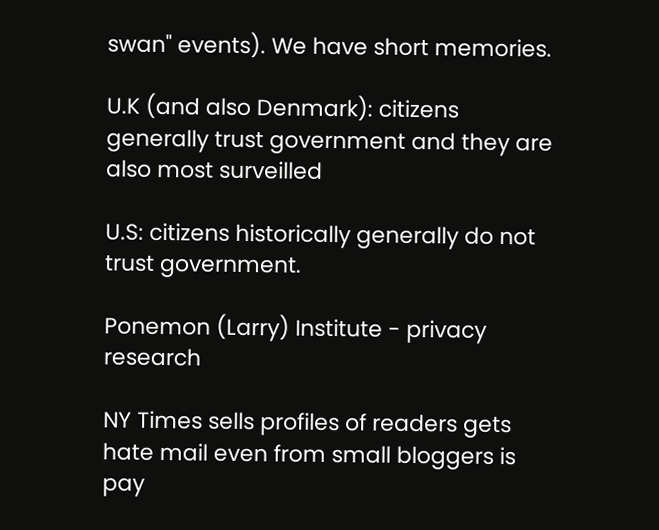swan" events). We have short memories.

U.K (and also Denmark): citizens generally trust government and they are also most surveilled

U.S: citizens historically generally do not trust government.

Ponemon (Larry) Institute - privacy research

NY Times sells profiles of readers gets hate mail even from small bloggers is pay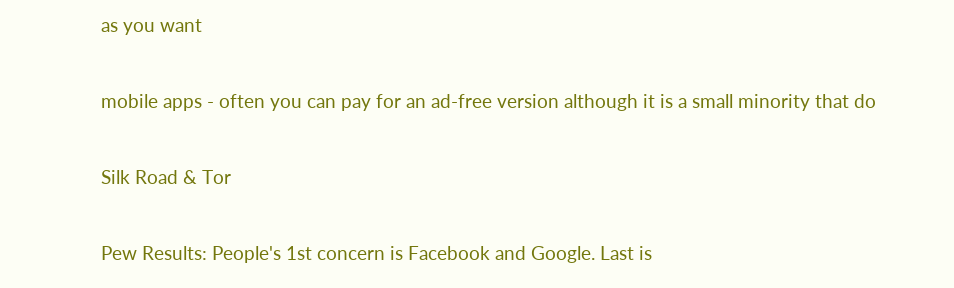as you want

mobile apps - often you can pay for an ad-free version although it is a small minority that do

Silk Road & Tor

Pew Results: People's 1st concern is Facebook and Google. Last is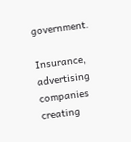government.

Insurance, advertising companies creating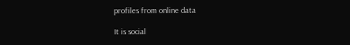profiles from online data

It is social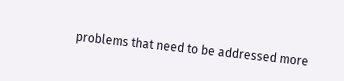problems that need to be addressed more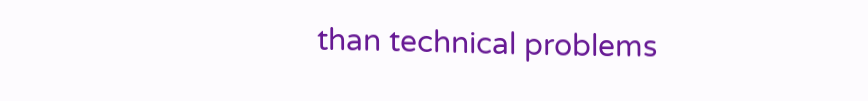than technical problems